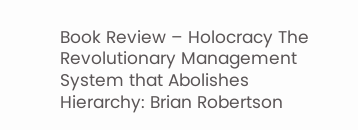Book Review – Holocracy The Revolutionary Management System that Abolishes Hierarchy: Brian Robertson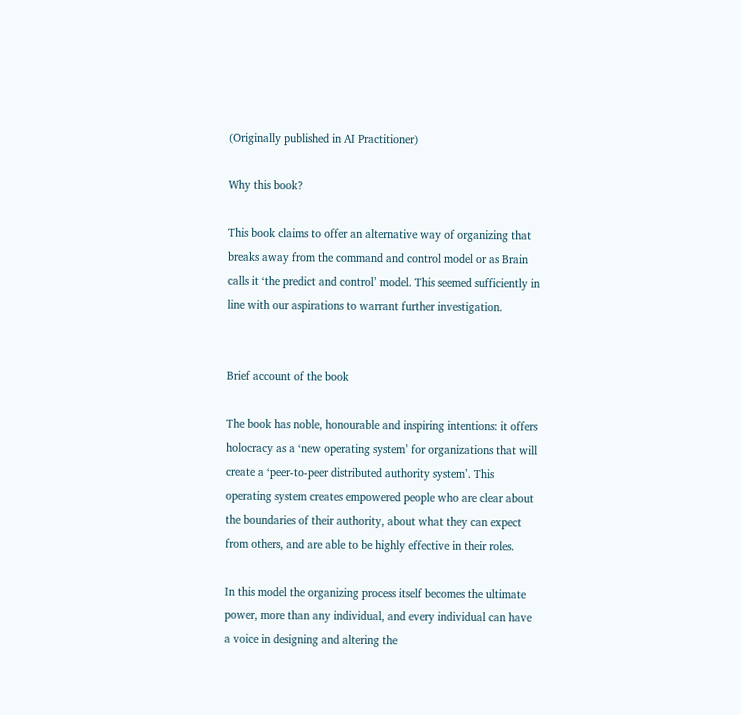(Originally published in AI Practitioner)

Why this book?

This book claims to offer an alternative way of organizing that breaks away from the command and control model or as Brain calls it ‘the predict and control’ model. This seemed sufficiently in line with our aspirations to warrant further investigation.


Brief account of the book

The book has noble, honourable and inspiring intentions: it offers holocracy as a ‘new operating system’ for organizations that will create a ‘peer-to-peer distributed authority system’. This operating system creates empowered people who are clear about the boundaries of their authority, about what they can expect from others, and are able to be highly effective in their roles.

In this model the organizing process itself becomes the ultimate power, more than any individual, and every individual can have a voice in designing and altering the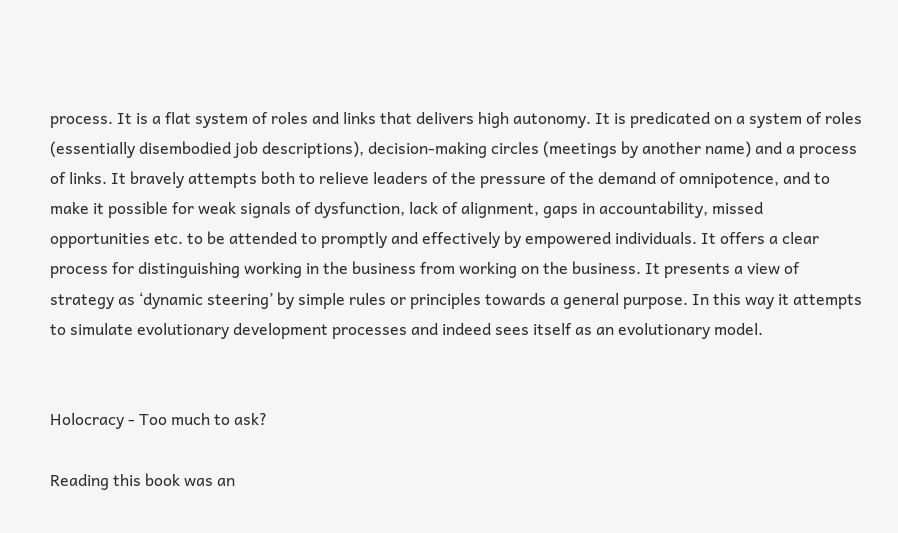process. It is a flat system of roles and links that delivers high autonomy. It is predicated on a system of roles (essentially disembodied job descriptions), decision-making circles (meetings by another name) and a process of links. It bravely attempts both to relieve leaders of the pressure of the demand of omnipotence, and to make it possible for weak signals of dysfunction, lack of alignment, gaps in accountability, missed opportunities etc. to be attended to promptly and effectively by empowered individuals. It offers a clear process for distinguishing working in the business from working on the business. It presents a view of strategy as ‘dynamic steering’ by simple rules or principles towards a general purpose. In this way it attempts to simulate evolutionary development processes and indeed sees itself as an evolutionary model.


Holocracy - Too much to ask?

Reading this book was an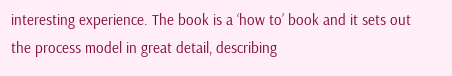interesting experience. The book is a ‘how to’ book and it sets out the process model in great detail, describing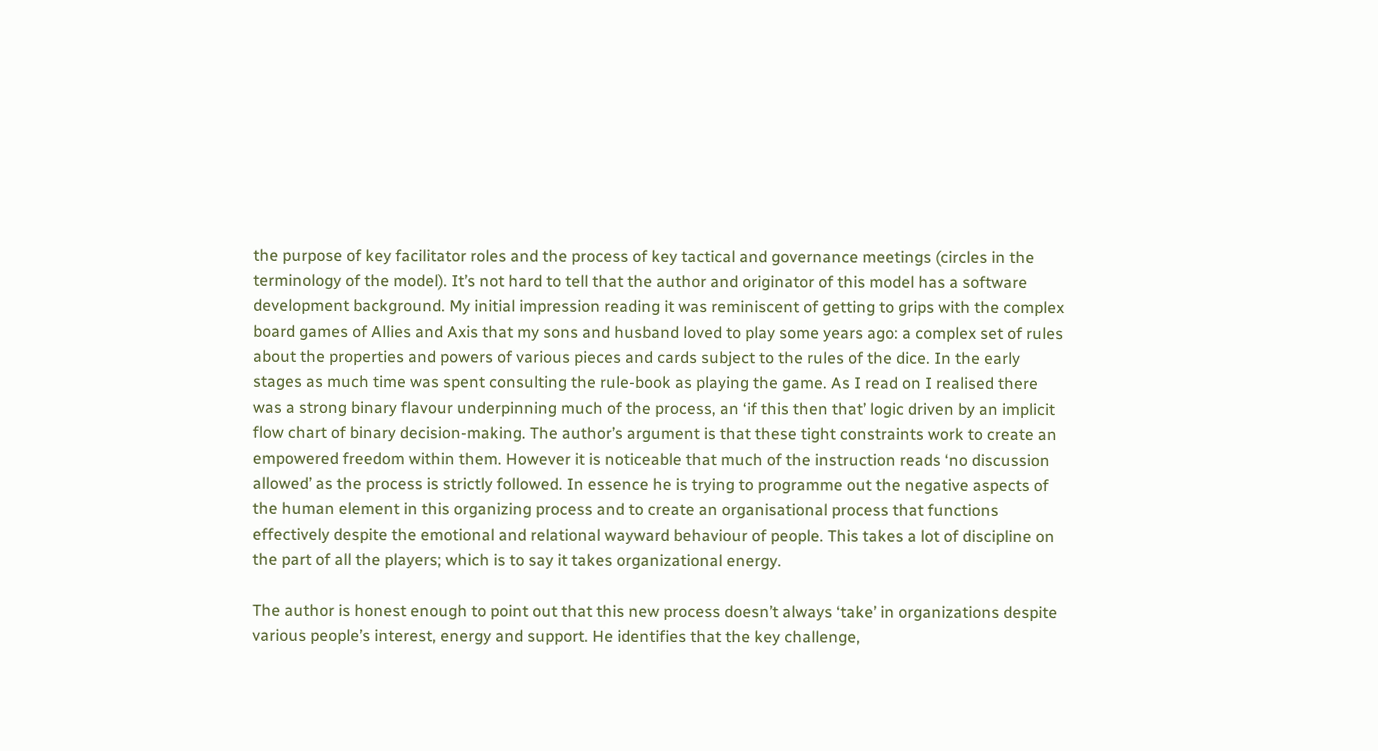the purpose of key facilitator roles and the process of key tactical and governance meetings (circles in the terminology of the model). It’s not hard to tell that the author and originator of this model has a software development background. My initial impression reading it was reminiscent of getting to grips with the complex board games of Allies and Axis that my sons and husband loved to play some years ago: a complex set of rules about the properties and powers of various pieces and cards subject to the rules of the dice. In the early stages as much time was spent consulting the rule-book as playing the game. As I read on I realised there was a strong binary flavour underpinning much of the process, an ‘if this then that’ logic driven by an implicit flow chart of binary decision-making. The author’s argument is that these tight constraints work to create an empowered freedom within them. However it is noticeable that much of the instruction reads ‘no discussion allowed’ as the process is strictly followed. In essence he is trying to programme out the negative aspects of the human element in this organizing process and to create an organisational process that functions effectively despite the emotional and relational wayward behaviour of people. This takes a lot of discipline on the part of all the players; which is to say it takes organizational energy.

The author is honest enough to point out that this new process doesn’t always ‘take’ in organizations despite various people’s interest, energy and support. He identifies that the key challenge,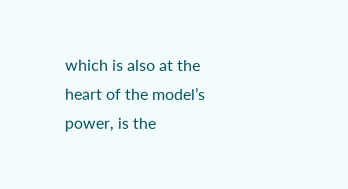which is also at the heart of the model’s power, is the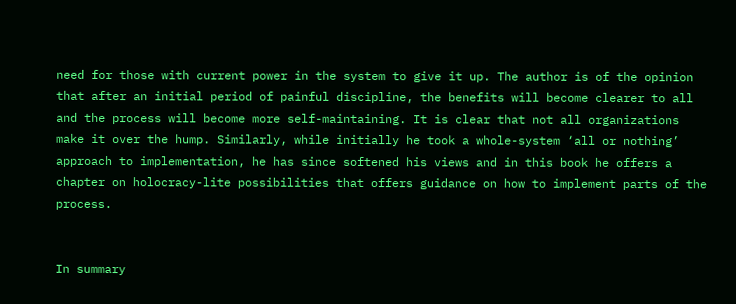need for those with current power in the system to give it up. The author is of the opinion that after an initial period of painful discipline, the benefits will become clearer to all and the process will become more self-maintaining. It is clear that not all organizations make it over the hump. Similarly, while initially he took a whole-system ‘all or nothing’ approach to implementation, he has since softened his views and in this book he offers a chapter on holocracy-lite possibilities that offers guidance on how to implement parts of the process.


In summary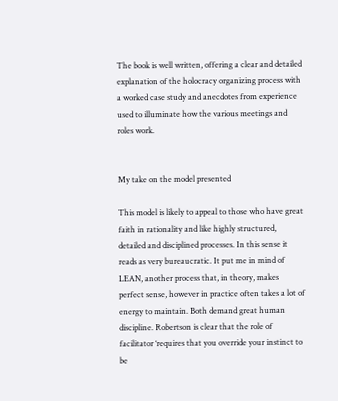The book is well written, offering a clear and detailed explanation of the holocracy organizing process with a worked case study and anecdotes from experience used to illuminate how the various meetings and roles work.


My take on the model presented

This model is likely to appeal to those who have great faith in rationality and like highly structured, detailed and disciplined processes. In this sense it reads as very bureaucratic. It put me in mind of LEAN, another process that, in theory, makes perfect sense, however in practice often takes a lot of energy to maintain. Both demand great human discipline. Robertson is clear that the role of facilitator ‘requires that you override your instinct to be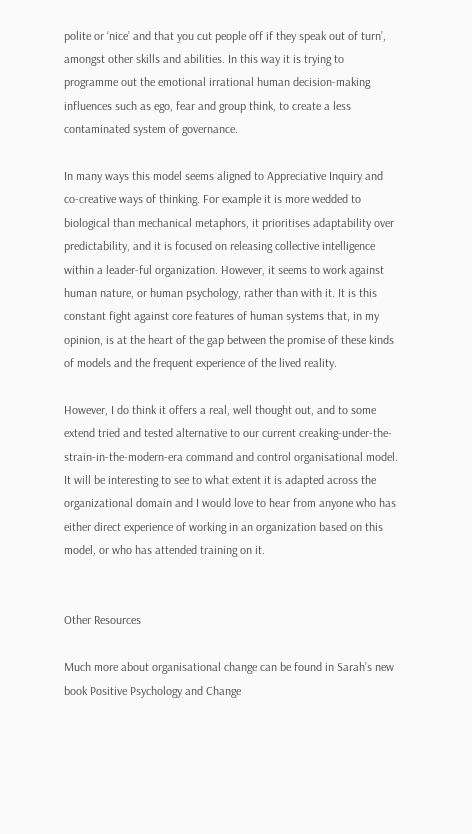polite or ‘nice’ and that you cut people off if they speak out of turn’, amongst other skills and abilities. In this way it is trying to programme out the emotional irrational human decision-making influences such as ego, fear and group think, to create a less contaminated system of governance.

In many ways this model seems aligned to Appreciative Inquiry and co-creative ways of thinking. For example it is more wedded to biological than mechanical metaphors, it prioritises adaptability over predictability, and it is focused on releasing collective intelligence within a leader-ful organization. However, it seems to work against human nature, or human psychology, rather than with it. It is this constant fight against core features of human systems that, in my opinion, is at the heart of the gap between the promise of these kinds of models and the frequent experience of the lived reality.

However, I do think it offers a real, well thought out, and to some extend tried and tested alternative to our current creaking-under-the-strain-in-the-modern-era command and control organisational model. It will be interesting to see to what extent it is adapted across the organizational domain and I would love to hear from anyone who has either direct experience of working in an organization based on this model, or who has attended training on it.


Other Resources

Much more about organisational change can be found in Sarah’s new book Positive Psychology and Change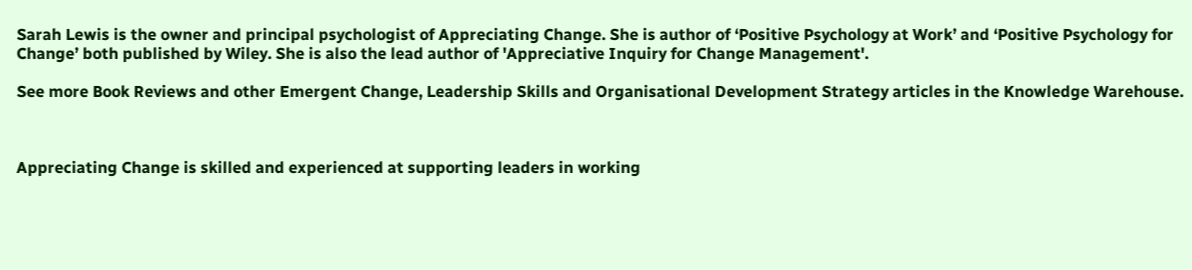Sarah Lewis is the owner and principal psychologist of Appreciating Change. She is author of ‘Positive Psychology at Work’ and ‘Positive Psychology for Change’ both published by Wiley. She is also the lead author of 'Appreciative Inquiry for Change Management'.

See more Book Reviews and other Emergent Change, Leadership Skills and Organisational Development Strategy articles in the Knowledge Warehouse.



Appreciating Change is skilled and experienced at supporting leaders in working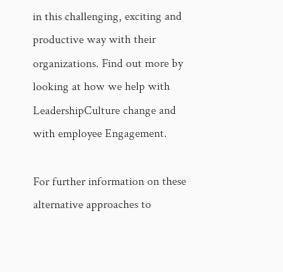in this challenging, exciting and productive way with their organizations. Find out more by looking at how we help with LeadershipCulture change and with employee Engagement.

For further information on these alternative approaches to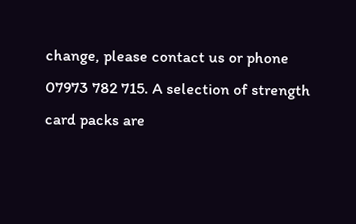change, please contact us or phone 07973 782 715. A selection of strength card packs are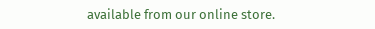available from our online store.